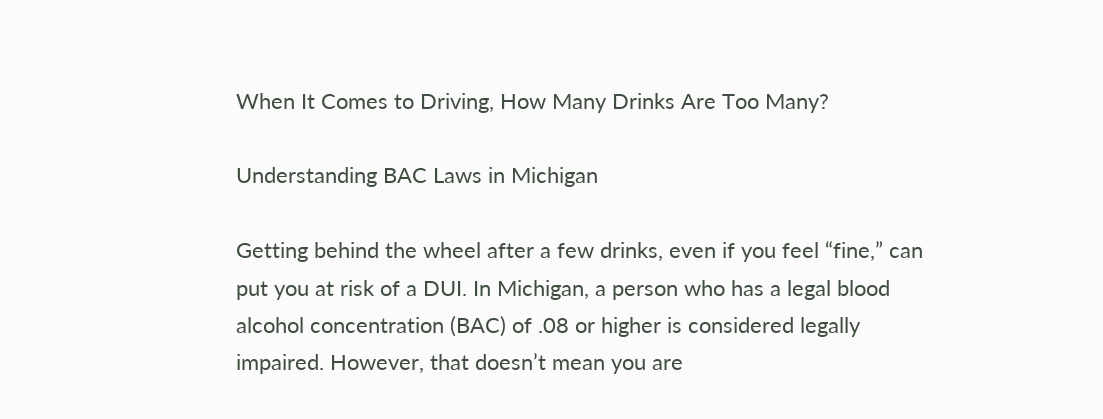When It Comes to Driving, How Many Drinks Are Too Many?

Understanding BAC Laws in Michigan

Getting behind the wheel after a few drinks, even if you feel “fine,” can put you at risk of a DUI. In Michigan, a person who has a legal blood alcohol concentration (BAC) of .08 or higher is considered legally impaired. However, that doesn’t mean you are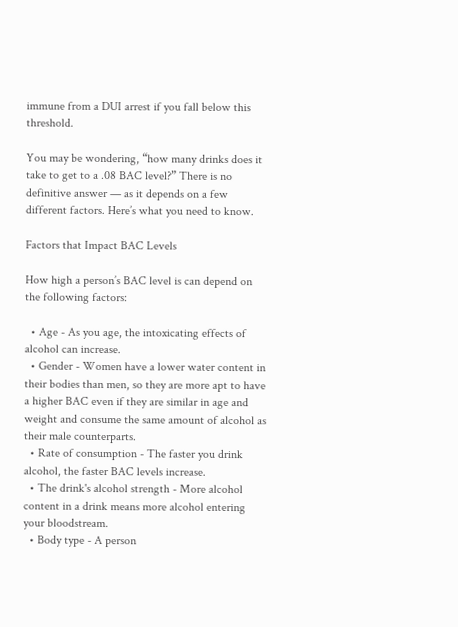immune from a DUI arrest if you fall below this threshold.

You may be wondering, “how many drinks does it take to get to a .08 BAC level?” There is no definitive answer — as it depends on a few different factors. Here’s what you need to know.

Factors that Impact BAC Levels

How high a person’s BAC level is can depend on the following factors:

  • Age - As you age, the intoxicating effects of alcohol can increase.
  • Gender - Women have a lower water content in their bodies than men, so they are more apt to have a higher BAC even if they are similar in age and weight and consume the same amount of alcohol as their male counterparts.
  • Rate of consumption - The faster you drink alcohol, the faster BAC levels increase.
  • The drink's alcohol strength - More alcohol content in a drink means more alcohol entering your bloodstream.
  • Body type - A person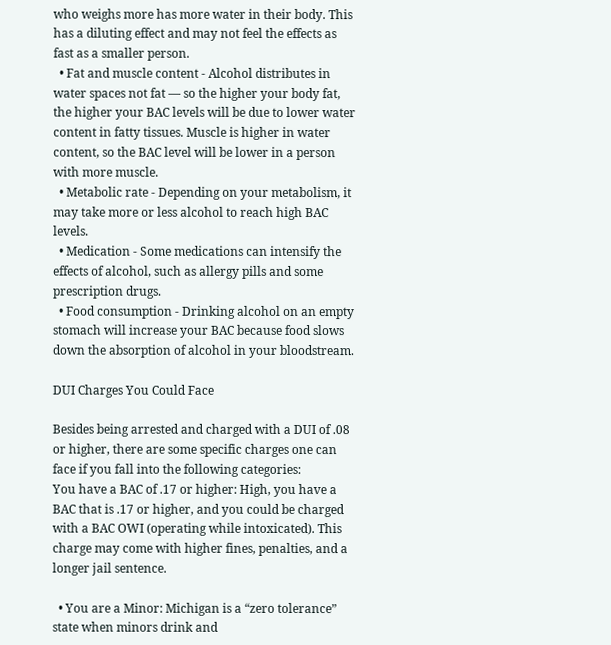who weighs more has more water in their body. This has a diluting effect and may not feel the effects as fast as a smaller person.
  • Fat and muscle content - Alcohol distributes in water spaces not fat — so the higher your body fat, the higher your BAC levels will be due to lower water content in fatty tissues. Muscle is higher in water content, so the BAC level will be lower in a person with more muscle.
  • Metabolic rate - Depending on your metabolism, it may take more or less alcohol to reach high BAC levels.
  • Medication - Some medications can intensify the effects of alcohol, such as allergy pills and some prescription drugs.
  • Food consumption - Drinking alcohol on an empty stomach will increase your BAC because food slows down the absorption of alcohol in your bloodstream.

DUI Charges You Could Face

Besides being arrested and charged with a DUI of .08 or higher, there are some specific charges one can face if you fall into the following categories:
You have a BAC of .17 or higher: High, you have a BAC that is .17 or higher, and you could be charged with a BAC OWI (operating while intoxicated). This charge may come with higher fines, penalties, and a longer jail sentence.

  • You are a Minor: Michigan is a “zero tolerance” state when minors drink and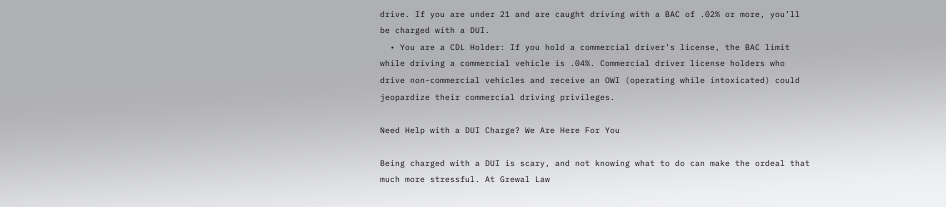drive. If you are under 21 and are caught driving with a BAC of .02% or more, you’ll be charged with a DUI.
  • You are a CDL Holder: If you hold a commercial driver’s license, the BAC limit while driving a commercial vehicle is .04%. Commercial driver license holders who drive non-commercial vehicles and receive an OWI (operating while intoxicated) could jeopardize their commercial driving privileges.

Need Help with a DUI Charge? We Are Here For You

Being charged with a DUI is scary, and not knowing what to do can make the ordeal that much more stressful. At Grewal Law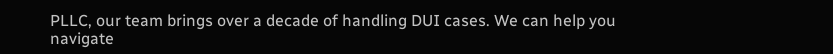PLLC, our team brings over a decade of handling DUI cases. We can help you navigate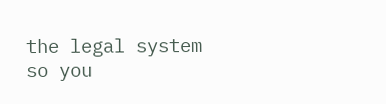the legal system so you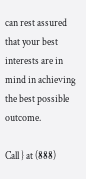can rest assured that your best interests are in mind in achieving the best possible outcome.

Call } at (888)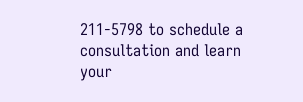211-5798 to schedule a consultation and learn your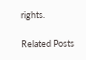rights.

Related Posts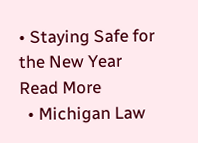• Staying Safe for the New Year Read More
  • Michigan Law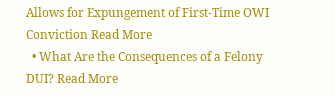Allows for Expungement of First-Time OWI Conviction Read More
  • What Are the Consequences of a Felony DUI? Read More